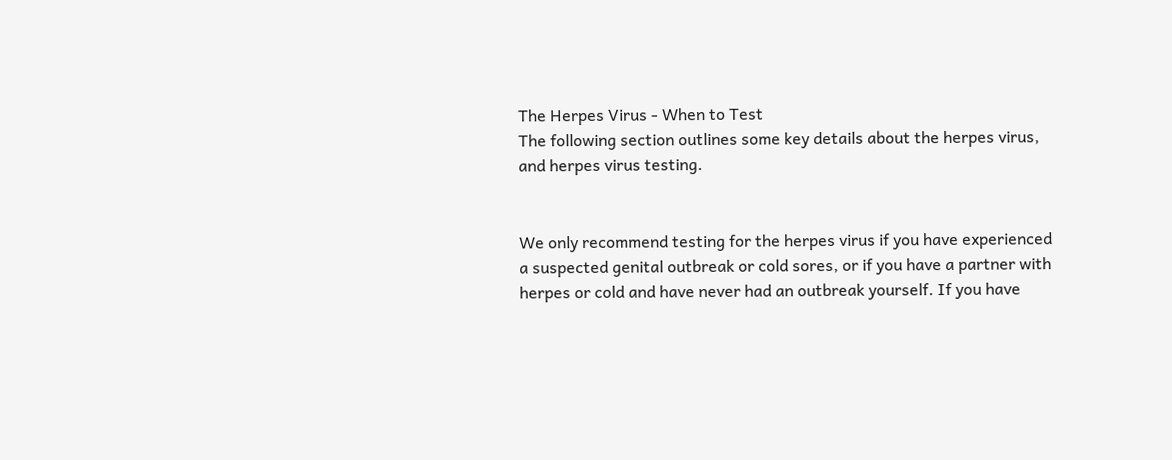The Herpes Virus - When to Test
The following section outlines some key details about the herpes virus, and herpes virus testing.


We only recommend testing for the herpes virus if you have experienced a suspected genital outbreak or cold sores, or if you have a partner with herpes or cold and have never had an outbreak yourself. If you have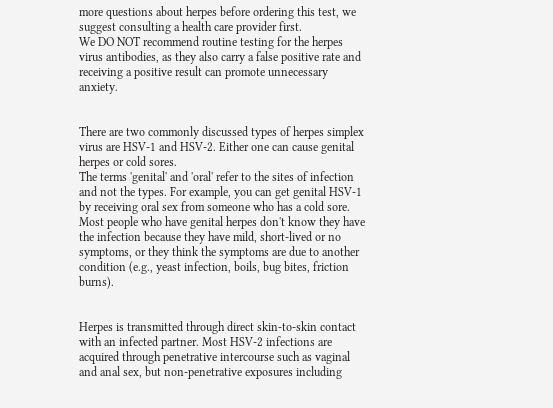more questions about herpes before ordering this test, we suggest consulting a health care provider first.
We DO NOT recommend routine testing for the herpes virus antibodies, as they also carry a false positive rate and receiving a positive result can promote unnecessary anxiety.


There are two commonly discussed types of herpes simplex virus are HSV-1 and HSV-2. Either one can cause genital herpes or cold sores.
The terms 'genital' and 'oral' refer to the sites of infection and not the types. For example, you can get genital HSV-1 by receiving oral sex from someone who has a cold sore.
Most people who have genital herpes don't know they have the infection because they have mild, short-lived or no symptoms, or they think the symptoms are due to another condition (e.g., yeast infection, boils, bug bites, friction burns).


Herpes is transmitted through direct skin-to-skin contact with an infected partner. Most HSV-2 infections are acquired through penetrative intercourse such as vaginal and anal sex, but non-penetrative exposures including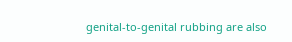genital-to-genital rubbing are also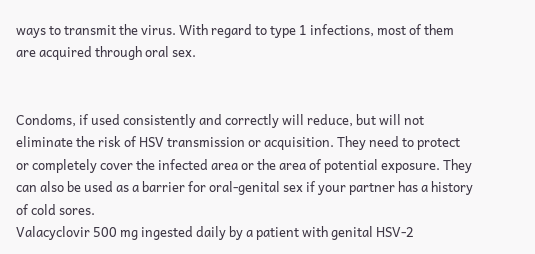ways to transmit the virus. With regard to type 1 infections, most of them are acquired through oral sex.


Condoms, if used consistently and correctly will reduce, but will not eliminate the risk of HSV transmission or acquisition. They need to protect or completely cover the infected area or the area of potential exposure. They can also be used as a barrier for oral-genital sex if your partner has a history of cold sores.
Valacyclovir 500 mg ingested daily by a patient with genital HSV-2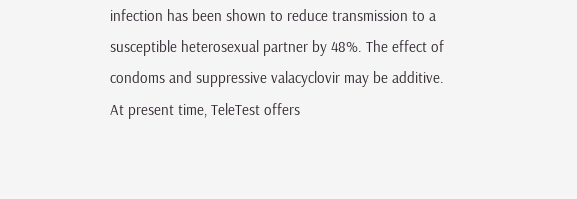infection has been shown to reduce transmission to a susceptible heterosexual partner by 48%. The effect of condoms and suppressive valacyclovir may be additive. At present time, TeleTest offers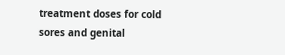treatment doses for cold sores and genital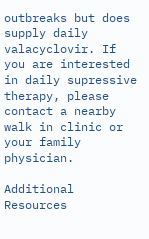outbreaks but does supply daily valacyclovir. If you are interested in daily supressive therapy, please contact a nearby walk in clinic or your family physician.

Additional Resources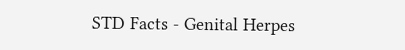STD Facts - Genital Herpes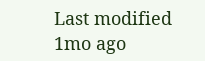Last modified 1mo ago